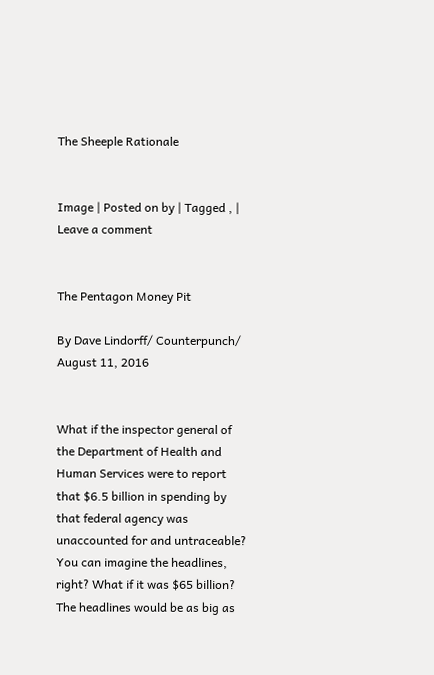The Sheeple Rationale


Image | Posted on by | Tagged , | Leave a comment


The Pentagon Money Pit

By Dave Lindorff/ Counterpunch/ August 11, 2016


What if the inspector general of the Department of Health and Human Services were to report that $6.5 billion in spending by that federal agency was unaccounted for and untraceable? You can imagine the headlines, right? What if it was $65 billion? The headlines would be as big as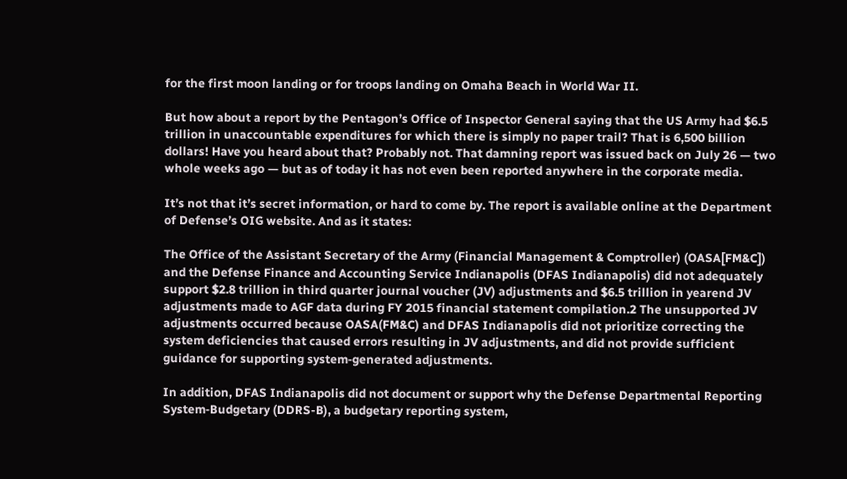for the first moon landing or for troops landing on Omaha Beach in World War II.

But how about a report by the Pentagon’s Office of Inspector General saying that the US Army had $6.5 trillion in unaccountable expenditures for which there is simply no paper trail? That is 6,500 billion dollars! Have you heard about that? Probably not. That damning report was issued back on July 26 — two whole weeks ago — but as of today it has not even been reported anywhere in the corporate media.

It’s not that it’s secret information, or hard to come by. The report is available online at the Department of Defense’s OIG website. And as it states:

The Office of the Assistant Secretary of the Army (Financial Management & Comptroller) (OASA[FM&C]) and the Defense Finance and Accounting Service Indianapolis (DFAS Indianapolis) did not adequately support $2.8 trillion in third quarter journal voucher (JV) adjustments and $6.5 trillion in yearend JV adjustments made to AGF data during FY 2015 financial statement compilation.2 The unsupported JV adjustments occurred because OASA(FM&C) and DFAS Indianapolis did not prioritize correcting the system deficiencies that caused errors resulting in JV adjustments, and did not provide sufficient guidance for supporting system‑generated adjustments.

In addition, DFAS Indianapolis did not document or support why the Defense Departmental Reporting System‑Budgetary (DDRS-B), a budgetary reporting system,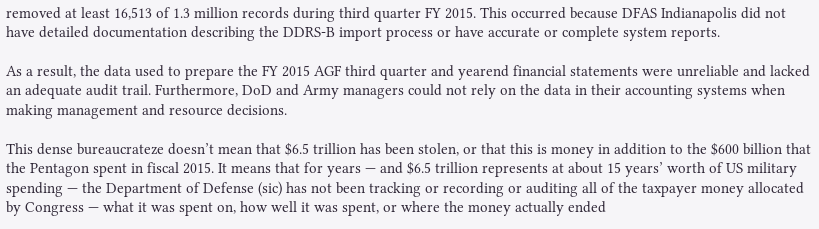removed at least 16,513 of 1.3 million records during third quarter FY 2015. This occurred because DFAS Indianapolis did not have detailed documentation describing the DDRS-B import process or have accurate or complete system reports.

As a result, the data used to prepare the FY 2015 AGF third quarter and yearend financial statements were unreliable and lacked an adequate audit trail. Furthermore, DoD and Army managers could not rely on the data in their accounting systems when making management and resource decisions.

This dense bureaucrateze doesn’t mean that $6.5 trillion has been stolen, or that this is money in addition to the $600 billion that the Pentagon spent in fiscal 2015. It means that for years — and $6.5 trillion represents at about 15 years’ worth of US military spending — the Department of Defense (sic) has not been tracking or recording or auditing all of the taxpayer money allocated by Congress — what it was spent on, how well it was spent, or where the money actually ended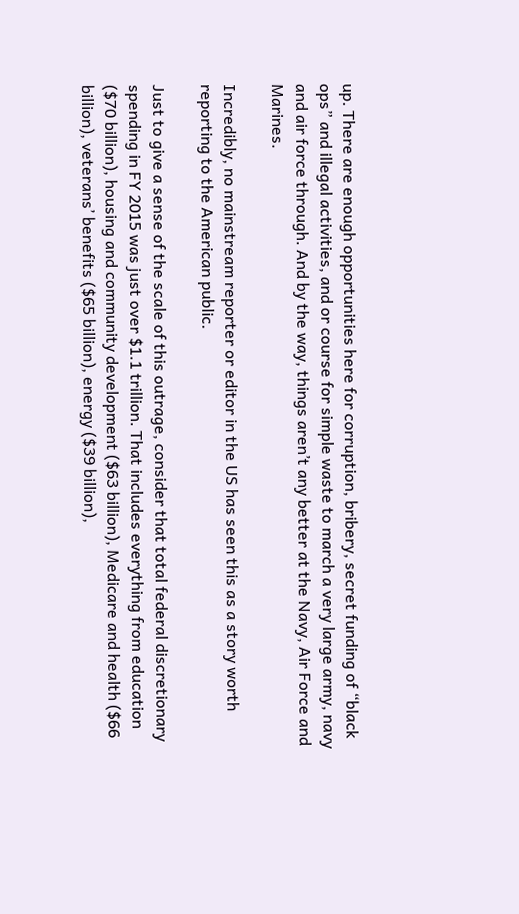up. There are enough opportunities here for corruption, bribery, secret funding of “black ops” and illegal activities, and or course for simple waste to march a very large army, navy and air force through. And by the way, things aren’t any better at the Navy, Air Force and Marines.

Incredibly, no mainstream reporter or editor in the US has seen this as a story worth reporting to the American public.

Just to give a sense of the scale of this outrage, consider that total federal discretionary spending in FY 2015 was just over $1.1 trillion. That includes everything from education ($70 billion), housing and community development ($63 billion), Medicare and health ($66 billion), veterans’ benefits ($65 billion), energy ($39 billion),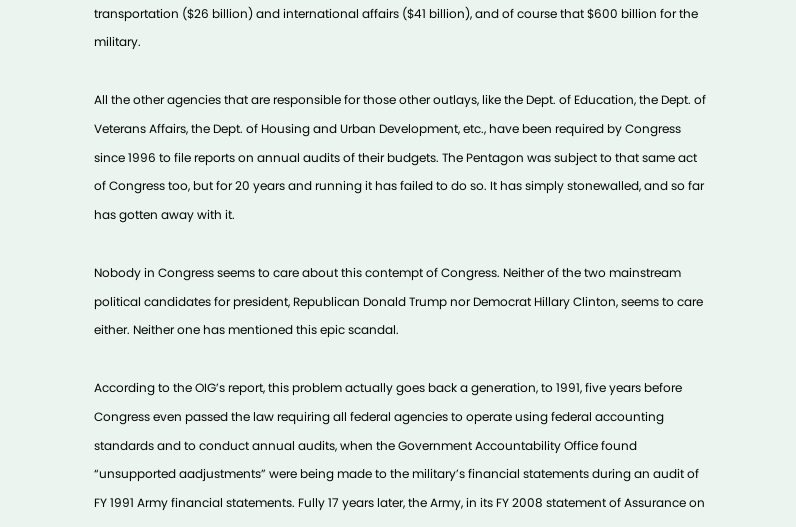transportation ($26 billion) and international affairs ($41 billion), and of course that $600 billion for the military.

All the other agencies that are responsible for those other outlays, like the Dept. of Education, the Dept. of Veterans Affairs, the Dept. of Housing and Urban Development, etc., have been required by Congress since 1996 to file reports on annual audits of their budgets. The Pentagon was subject to that same act of Congress too, but for 20 years and running it has failed to do so. It has simply stonewalled, and so far has gotten away with it.

Nobody in Congress seems to care about this contempt of Congress. Neither of the two mainstream political candidates for president, Republican Donald Trump nor Democrat Hillary Clinton, seems to care either. Neither one has mentioned this epic scandal.

According to the OIG’s report, this problem actually goes back a generation, to 1991, five years before Congress even passed the law requiring all federal agencies to operate using federal accounting standards and to conduct annual audits, when the Government Accountability Office found “unsupported aadjustments” were being made to the military’s financial statements during an audit of FY 1991 Army financial statements. Fully 17 years later, the Army, in its FY 2008 statement of Assurance on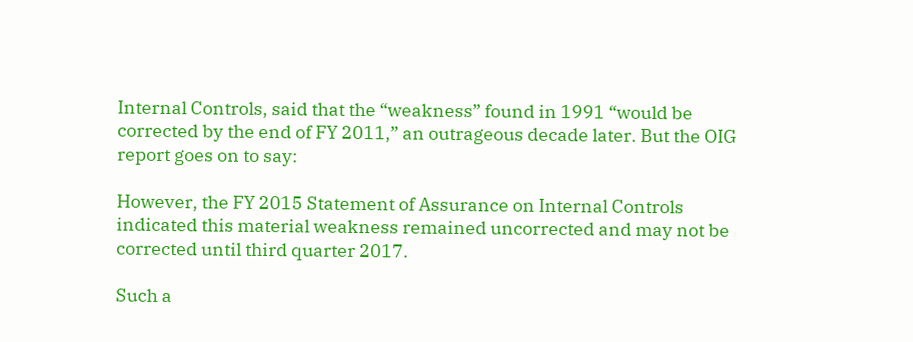Internal Controls, said that the “weakness” found in 1991 “would be corrected by the end of FY 2011,” an outrageous decade later. But the OIG report goes on to say:

However, the FY 2015 Statement of Assurance on Internal Controls indicated this material weakness remained uncorrected and may not be corrected until third quarter 2017.

Such a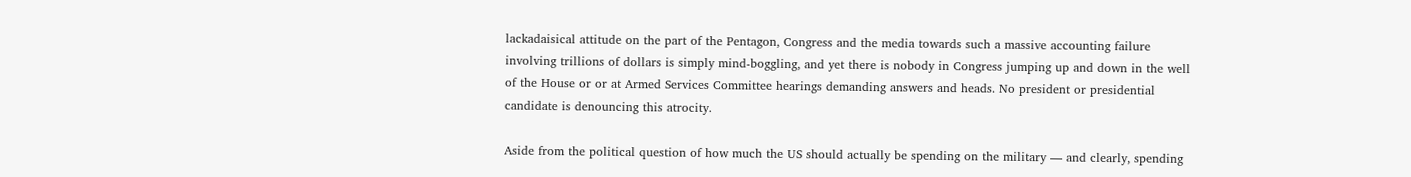lackadaisical attitude on the part of the Pentagon, Congress and the media towards such a massive accounting failure involving trillions of dollars is simply mind-boggling, and yet there is nobody in Congress jumping up and down in the well of the House or or at Armed Services Committee hearings demanding answers and heads. No president or presidential candidate is denouncing this atrocity.

Aside from the political question of how much the US should actually be spending on the military — and clearly, spending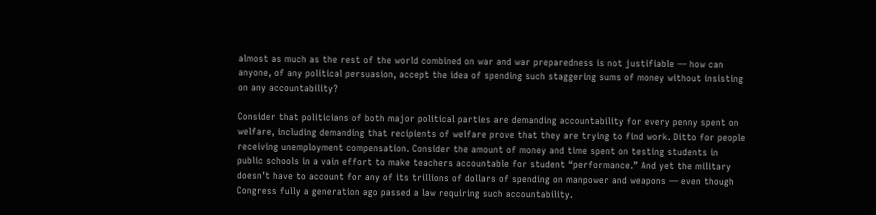almost as much as the rest of the world combined on war and war preparedness is not justifiable — how can anyone, of any political persuasion, accept the idea of spending such staggering sums of money without insisting on any accountability?

Consider that politicians of both major political parties are demanding accountability for every penny spent on welfare, including demanding that recipients of welfare prove that they are trying to find work. Ditto for people receiving unemployment compensation. Consider the amount of money and time spent on testing students in public schools in a vain effort to make teachers accountable for student “performance.” And yet the military doesn’t have to account for any of its trillions of dollars of spending on manpower and weapons — even though Congress fully a generation ago passed a law requiring such accountability.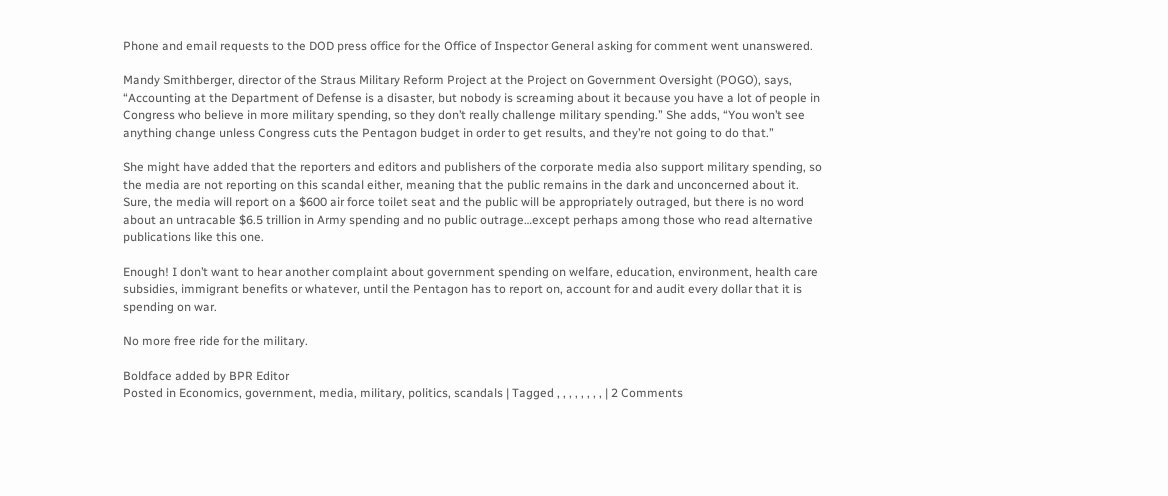Phone and email requests to the DOD press office for the Office of Inspector General asking for comment went unanswered.

Mandy Smithberger, director of the Straus Military Reform Project at the Project on Government Oversight (POGO), says, “Accounting at the Department of Defense is a disaster, but nobody is screaming about it because you have a lot of people in Congress who believe in more military spending, so they don’t really challenge military spending.” She adds, “You won’t see anything change unless Congress cuts the Pentagon budget in order to get results, and they’re not going to do that.”

She might have added that the reporters and editors and publishers of the corporate media also support military spending, so the media are not reporting on this scandal either, meaning that the public remains in the dark and unconcerned about it. Sure, the media will report on a $600 air force toilet seat and the public will be appropriately outraged, but there is no word about an untracable $6.5 trillion in Army spending and no public outrage…except perhaps among those who read alternative publications like this one.

Enough! I don’t want to hear another complaint about government spending on welfare, education, environment, health care subsidies, immigrant benefits or whatever, until the Pentagon has to report on, account for and audit every dollar that it is spending on war.

No more free ride for the military.

Boldface added by BPR Editor
Posted in Economics, government, media, military, politics, scandals | Tagged , , , , , , , , | 2 Comments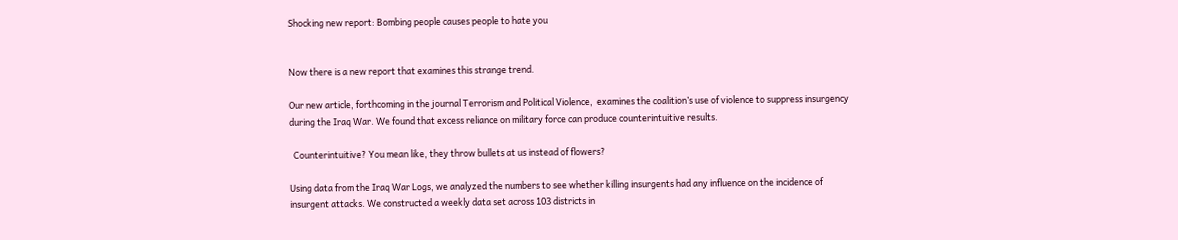Shocking new report: Bombing people causes people to hate you


Now there is a new report that examines this strange trend.

Our new article, forthcoming in the journal Terrorism and Political Violence,  examines the coalition’s use of violence to suppress insurgency during the Iraq War. We found that excess reliance on military force can produce counterintuitive results.

  Counterintuitive? You mean like, they throw bullets at us instead of flowers?

Using data from the Iraq War Logs, we analyzed the numbers to see whether killing insurgents had any influence on the incidence of insurgent attacks. We constructed a weekly data set across 103 districts in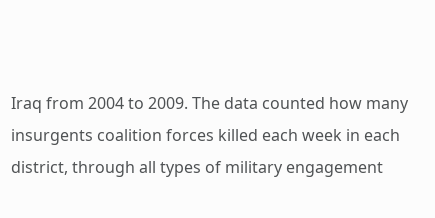Iraq from 2004 to 2009. The data counted how many insurgents coalition forces killed each week in each district, through all types of military engagement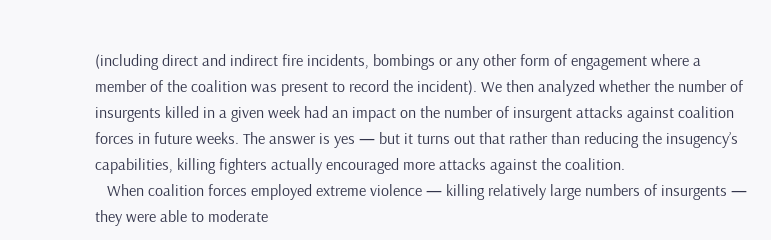(including direct and indirect fire incidents, bombings or any other form of engagement where a member of the coalition was present to record the incident). We then analyzed whether the number of insurgents killed in a given week had an impact on the number of insurgent attacks against coalition forces in future weeks. The answer is yes — but it turns out that rather than reducing the insugency’s  capabilities, killing fighters actually encouraged more attacks against the coalition.
   When coalition forces employed extreme violence — killing relatively large numbers of insurgents — they were able to moderate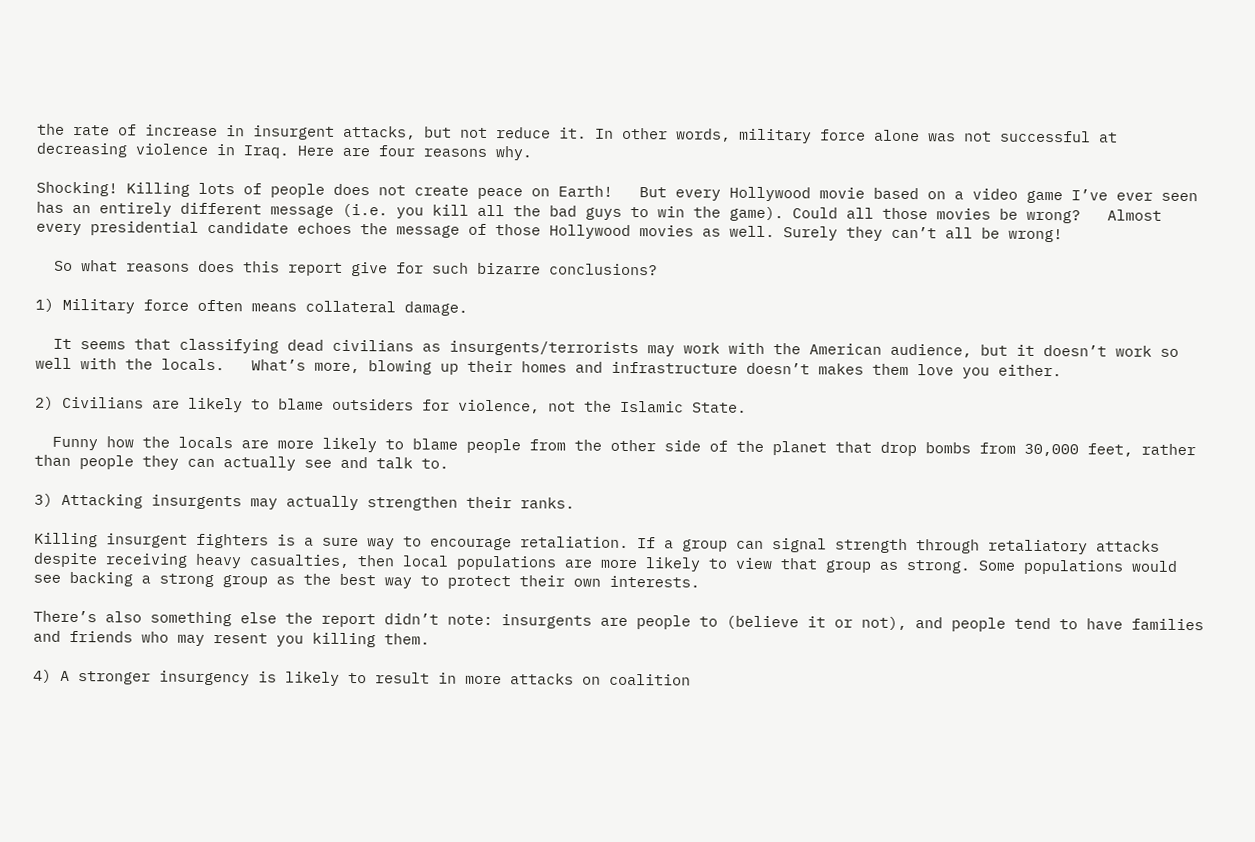the rate of increase in insurgent attacks, but not reduce it. In other words, military force alone was not successful at decreasing violence in Iraq. Here are four reasons why.

Shocking! Killing lots of people does not create peace on Earth!   But every Hollywood movie based on a video game I’ve ever seen has an entirely different message (i.e. you kill all the bad guys to win the game). Could all those movies be wrong?   Almost every presidential candidate echoes the message of those Hollywood movies as well. Surely they can’t all be wrong!

  So what reasons does this report give for such bizarre conclusions?

1) Military force often means collateral damage.

  It seems that classifying dead civilians as insurgents/terrorists may work with the American audience, but it doesn’t work so well with the locals.   What’s more, blowing up their homes and infrastructure doesn’t makes them love you either.

2) Civilians are likely to blame outsiders for violence, not the Islamic State.

  Funny how the locals are more likely to blame people from the other side of the planet that drop bombs from 30,000 feet, rather than people they can actually see and talk to.

3) Attacking insurgents may actually strengthen their ranks.

Killing insurgent fighters is a sure way to encourage retaliation. If a group can signal strength through retaliatory attacks despite receiving heavy casualties, then local populations are more likely to view that group as strong. Some populations would see backing a strong group as the best way to protect their own interests.

There’s also something else the report didn’t note: insurgents are people to (believe it or not), and people tend to have families and friends who may resent you killing them.

4) A stronger insurgency is likely to result in more attacks on coalition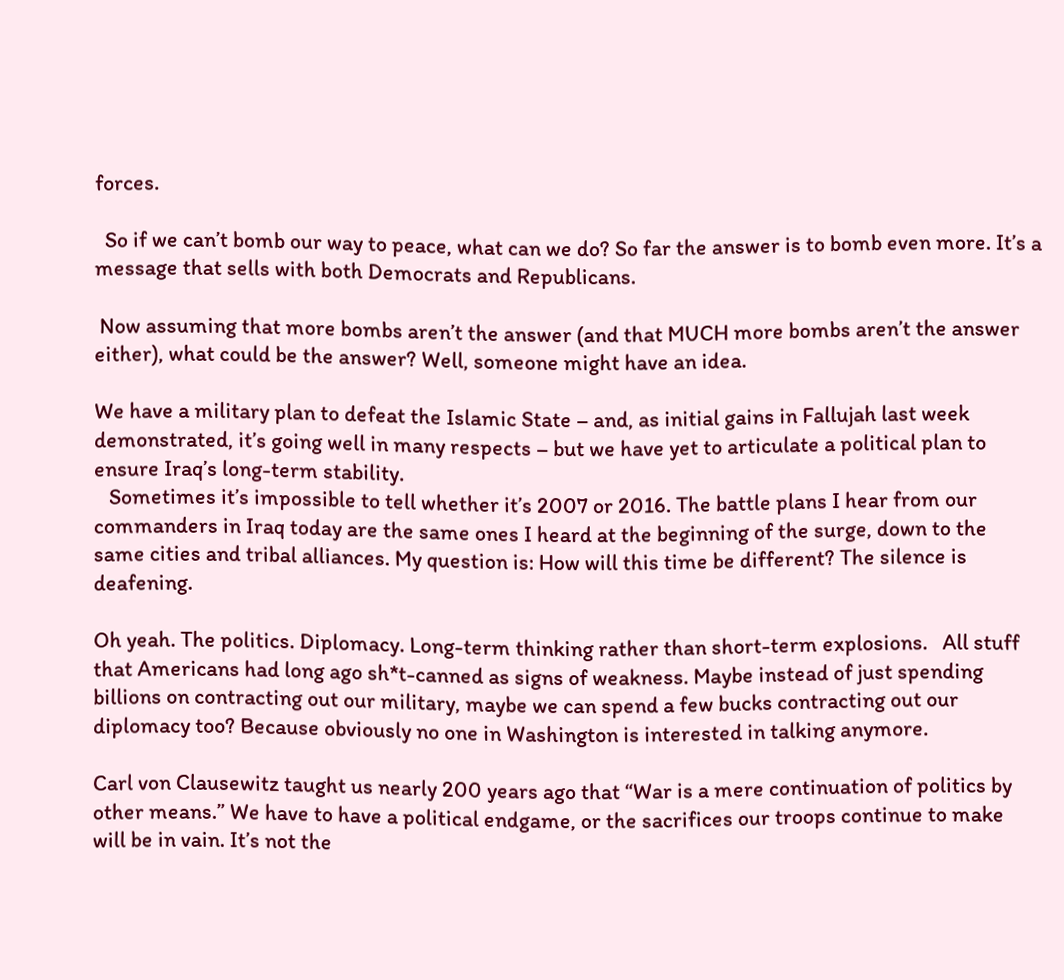forces.

  So if we can’t bomb our way to peace, what can we do? So far the answer is to bomb even more. It’s a message that sells with both Democrats and Republicans.

 Now assuming that more bombs aren’t the answer (and that MUCH more bombs aren’t the answer either), what could be the answer? Well, someone might have an idea.

We have a military plan to defeat the Islamic State – and, as initial gains in Fallujah last week demonstrated, it’s going well in many respects – but we have yet to articulate a political plan to ensure Iraq’s long-term stability.
   Sometimes it’s impossible to tell whether it’s 2007 or 2016. The battle plans I hear from our commanders in Iraq today are the same ones I heard at the beginning of the surge, down to the same cities and tribal alliances. My question is: How will this time be different? The silence is deafening.

Oh yeah. The politics. Diplomacy. Long-term thinking rather than short-term explosions.   All stuff that Americans had long ago sh*t-canned as signs of weakness. Maybe instead of just spending billions on contracting out our military, maybe we can spend a few bucks contracting out our diplomacy too? Because obviously no one in Washington is interested in talking anymore.

Carl von Clausewitz taught us nearly 200 years ago that “War is a mere continuation of politics by other means.” We have to have a political endgame, or the sacrifices our troops continue to make will be in vain. It’s not the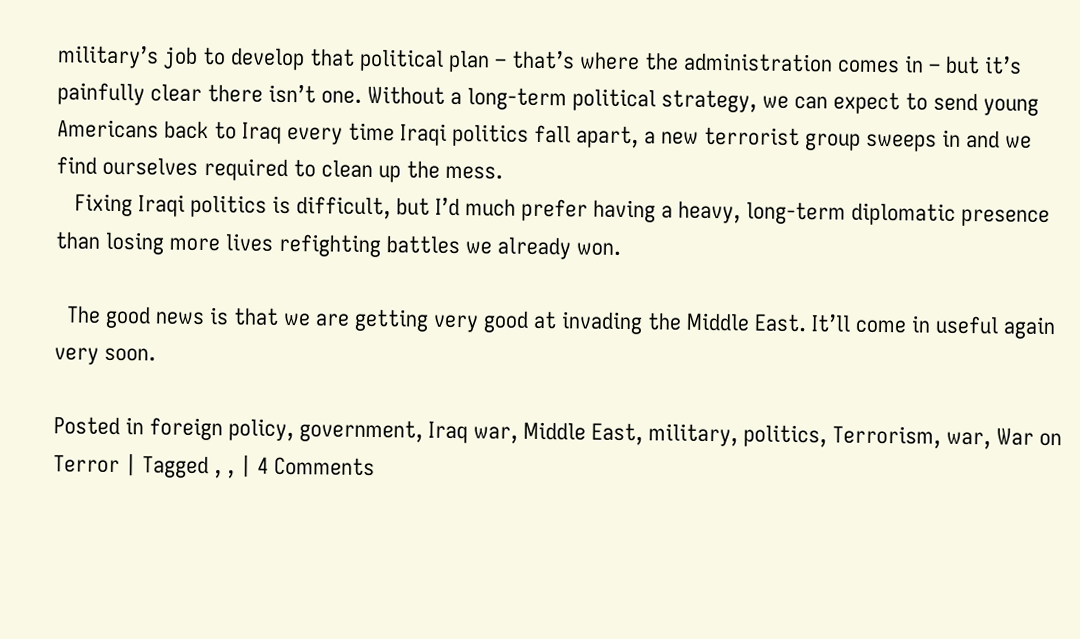military’s job to develop that political plan – that’s where the administration comes in – but it’s painfully clear there isn’t one. Without a long-term political strategy, we can expect to send young Americans back to Iraq every time Iraqi politics fall apart, a new terrorist group sweeps in and we find ourselves required to clean up the mess.
   Fixing Iraqi politics is difficult, but I’d much prefer having a heavy, long-term diplomatic presence than losing more lives refighting battles we already won.

  The good news is that we are getting very good at invading the Middle East. It’ll come in useful again very soon.

Posted in foreign policy, government, Iraq war, Middle East, military, politics, Terrorism, war, War on Terror | Tagged , , | 4 Comments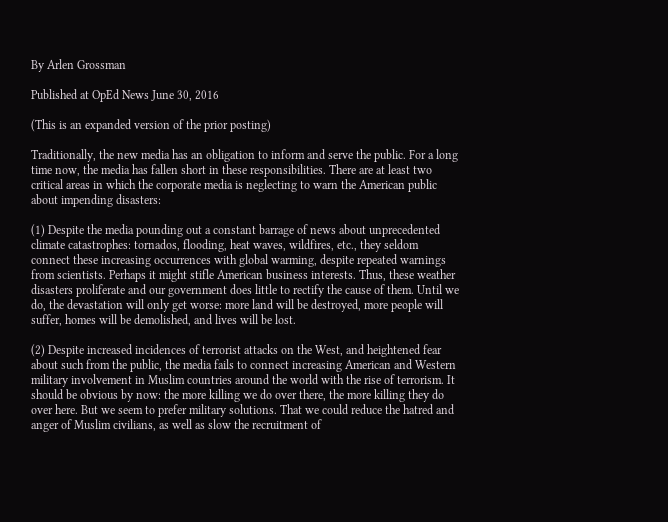By Arlen Grossman

Published at OpEd News June 30, 2016

(This is an expanded version of the prior posting)

Traditionally, the new media has an obligation to inform and serve the public. For a long time now, the media has fallen short in these responsibilities. There are at least two critical areas in which the corporate media is neglecting to warn the American public about impending disasters:

(1) Despite the media pounding out a constant barrage of news about unprecedented climate catastrophes: tornados, flooding, heat waves, wildfires, etc., they seldom connect these increasing occurrences with global warming, despite repeated warnings from scientists. Perhaps it might stifle American business interests. Thus, these weather disasters proliferate and our government does little to rectify the cause of them. Until we do, the devastation will only get worse: more land will be destroyed, more people will suffer, homes will be demolished, and lives will be lost.

(2) Despite increased incidences of terrorist attacks on the West, and heightened fear about such from the public, the media fails to connect increasing American and Western military involvement in Muslim countries around the world with the rise of terrorism. It should be obvious by now: the more killing we do over there, the more killing they do over here. But we seem to prefer military solutions. That we could reduce the hatred and anger of Muslim civilians, as well as slow the recruitment of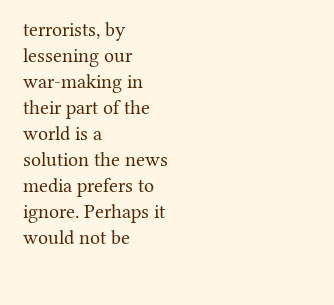terrorists, by lessening our war-making in their part of the world is a solution the news media prefers to ignore. Perhaps it would not be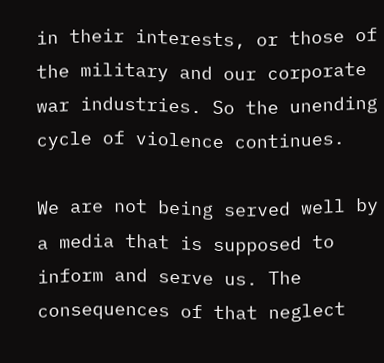in their interests, or those of the military and our corporate war industries. So the unending cycle of violence continues.

We are not being served well by a media that is supposed to inform and serve us. The consequences of that neglect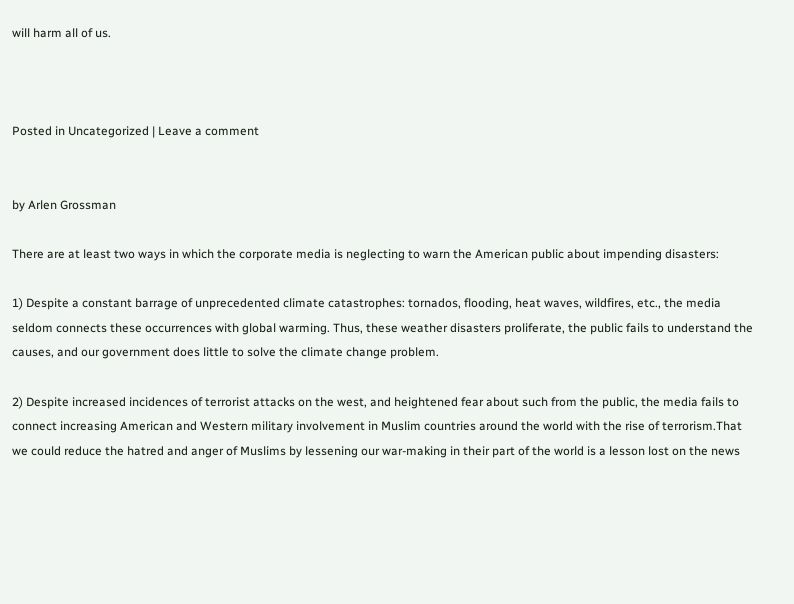will harm all of us.



Posted in Uncategorized | Leave a comment


by Arlen Grossman

There are at least two ways in which the corporate media is neglecting to warn the American public about impending disasters:

1) Despite a constant barrage of unprecedented climate catastrophes: tornados, flooding, heat waves, wildfires, etc., the media seldom connects these occurrences with global warming. Thus, these weather disasters proliferate, the public fails to understand the causes, and our government does little to solve the climate change problem.

2) Despite increased incidences of terrorist attacks on the west, and heightened fear about such from the public, the media fails to connect increasing American and Western military involvement in Muslim countries around the world with the rise of terrorism.That we could reduce the hatred and anger of Muslims by lessening our war-making in their part of the world is a lesson lost on the news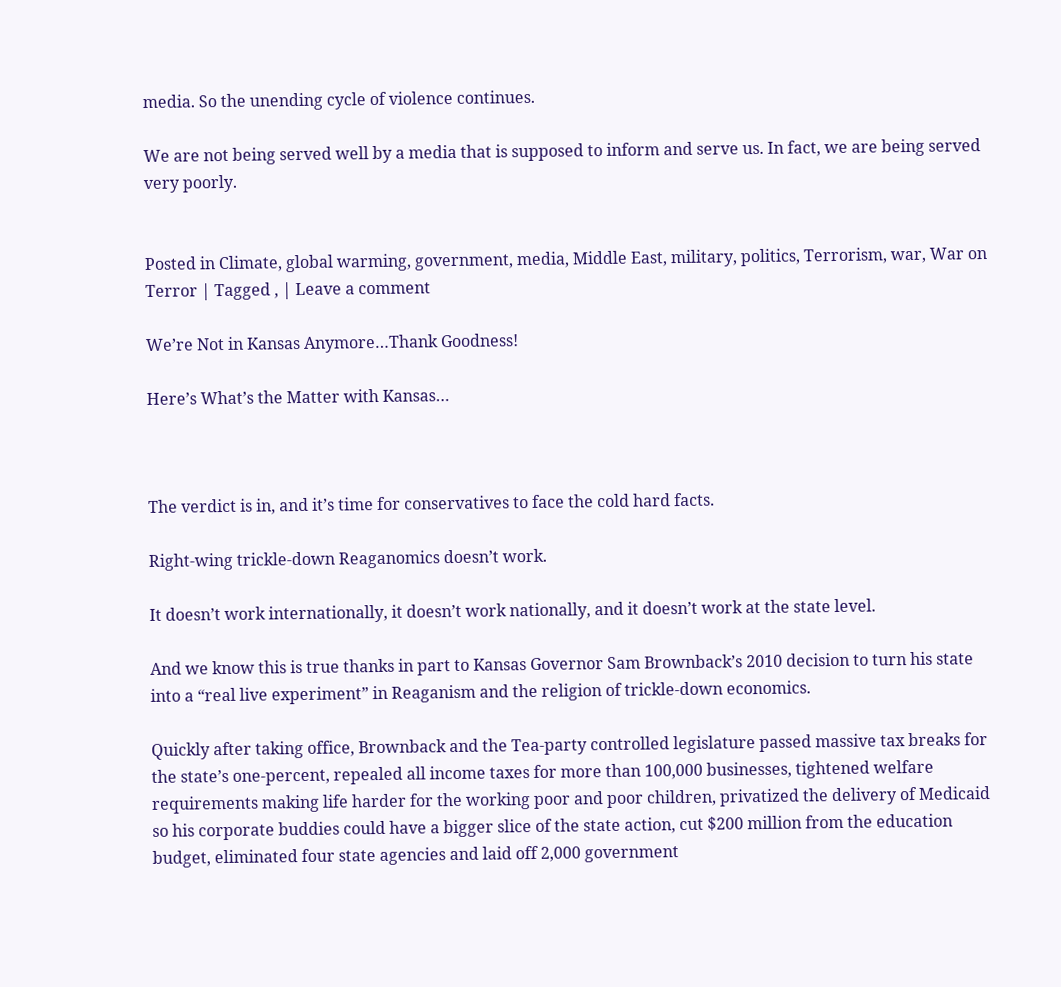media. So the unending cycle of violence continues.

We are not being served well by a media that is supposed to inform and serve us. In fact, we are being served very poorly.


Posted in Climate, global warming, government, media, Middle East, military, politics, Terrorism, war, War on Terror | Tagged , | Leave a comment

We’re Not in Kansas Anymore…Thank Goodness!

Here’s What’s the Matter with Kansas…



The verdict is in, and it’s time for conservatives to face the cold hard facts.

Right-wing trickle-down Reaganomics doesn’t work.

It doesn’t work internationally, it doesn’t work nationally, and it doesn’t work at the state level.

And we know this is true thanks in part to Kansas Governor Sam Brownback’s 2010 decision to turn his state into a “real live experiment” in Reaganism and the religion of trickle-down economics.

Quickly after taking office, Brownback and the Tea-party controlled legislature passed massive tax breaks for the state’s one-percent, repealed all income taxes for more than 100,000 businesses, tightened welfare requirements making life harder for the working poor and poor children, privatized the delivery of Medicaid so his corporate buddies could have a bigger slice of the state action, cut $200 million from the education budget, eliminated four state agencies and laid off 2,000 government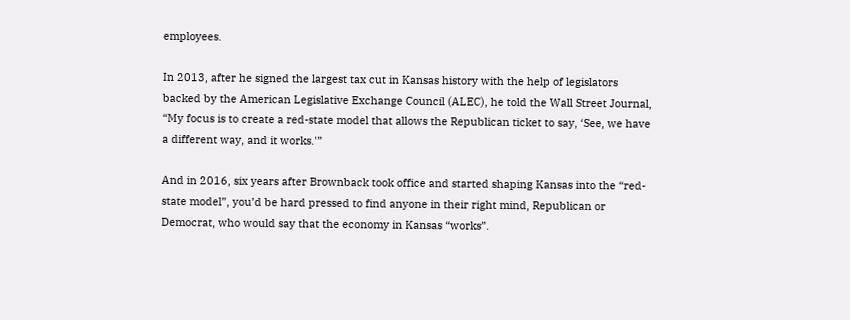employees.

In 2013, after he signed the largest tax cut in Kansas history with the help of legislators backed by the American Legislative Exchange Council (ALEC), he told the Wall Street Journal, “My focus is to create a red-state model that allows the Republican ticket to say, ‘See, we have a different way, and it works.'”

And in 2016, six years after Brownback took office and started shaping Kansas into the “red-state model”, you’d be hard pressed to find anyone in their right mind, Republican or Democrat, who would say that the economy in Kansas “works”.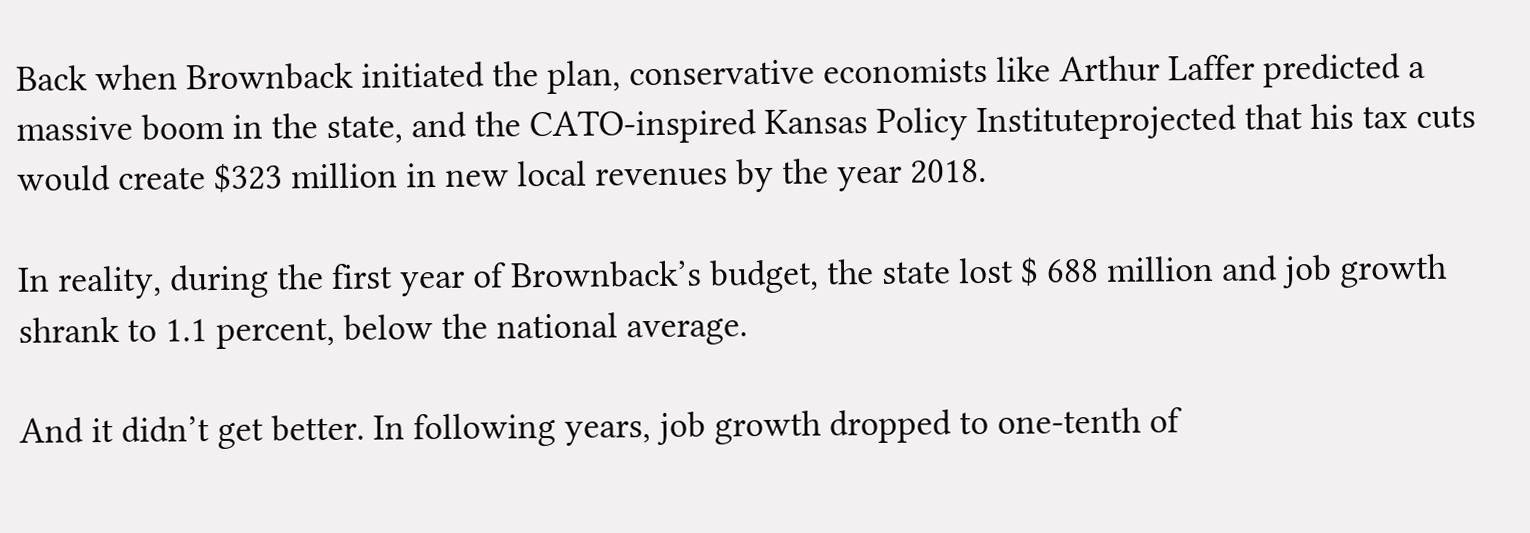Back when Brownback initiated the plan, conservative economists like Arthur Laffer predicted a massive boom in the state, and the CATO-inspired Kansas Policy Instituteprojected that his tax cuts would create $323 million in new local revenues by the year 2018.

In reality, during the first year of Brownback’s budget, the state lost $ 688 million and job growth shrank to 1.1 percent, below the national average.

And it didn’t get better. In following years, job growth dropped to one-tenth of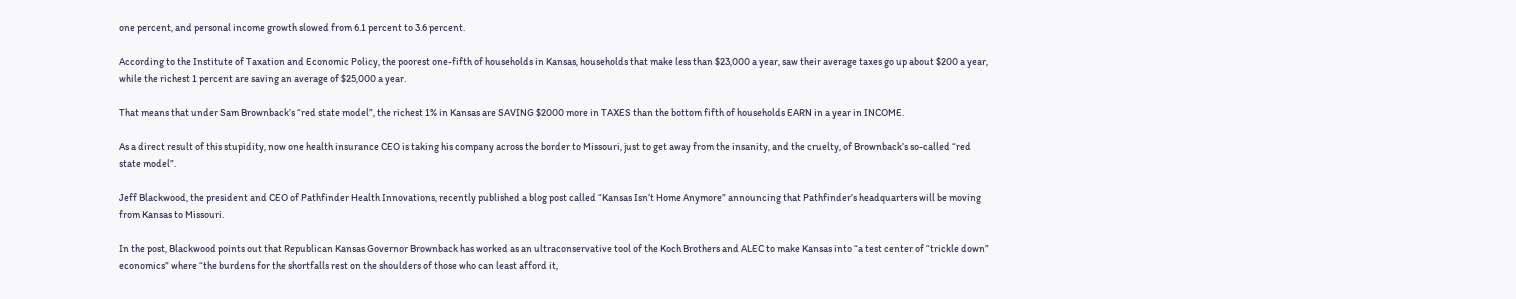one percent, and personal income growth slowed from 6.1 percent to 3.6 percent.

According to the Institute of Taxation and Economic Policy, the poorest one-fifth of households in Kansas, households that make less than $23,000 a year, saw their average taxes go up about $200 a year, while the richest 1 percent are saving an average of $25,000 a year.

That means that under Sam Brownback’s “red state model”, the richest 1% in Kansas are SAVING $2000 more in TAXES than the bottom fifth of households EARN in a year in INCOME.

As a direct result of this stupidity, now one health insurance CEO is taking his company across the border to Missouri, just to get away from the insanity, and the cruelty, of Brownback’s so-called “red state model”.

Jeff Blackwood, the president and CEO of Pathfinder Health Innovations, recently published a blog post called “Kansas Isn’t Home Anymore” announcing that Pathfinder’s headquarters will be moving from Kansas to Missouri.

In the post, Blackwood points out that Republican Kansas Governor Brownback has worked as an ultraconservative tool of the Koch Brothers and ALEC to make Kansas into “a test center of “trickle down” economics” where “the burdens for the shortfalls rest on the shoulders of those who can least afford it,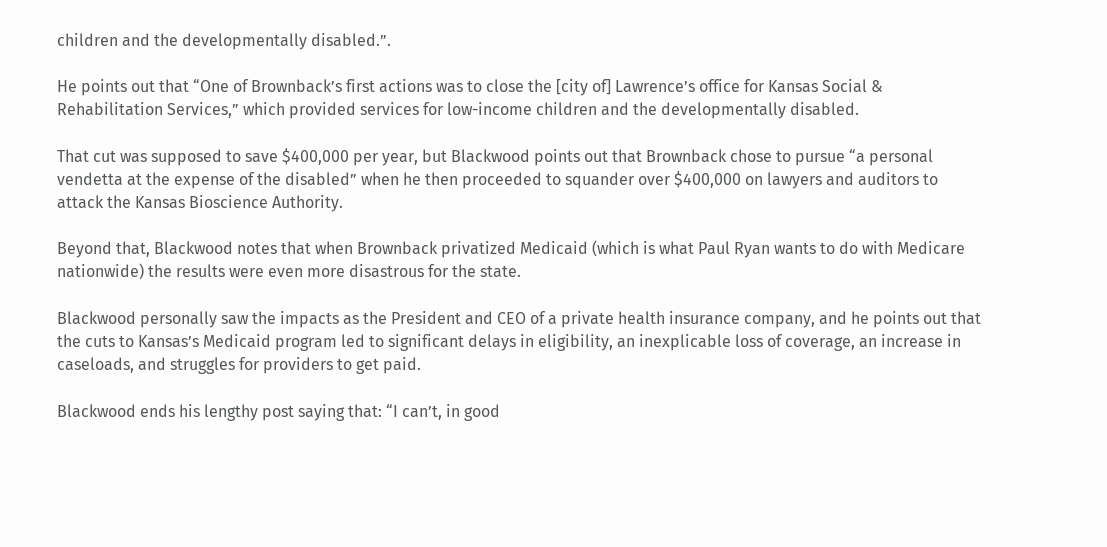children and the developmentally disabled.”.

He points out that “One of Brownback’s first actions was to close the [city of] Lawrence’s office for Kansas Social & Rehabilitation Services,” which provided services for low-income children and the developmentally disabled.

That cut was supposed to save $400,000 per year, but Blackwood points out that Brownback chose to pursue “a personal vendetta at the expense of the disabled” when he then proceeded to squander over $400,000 on lawyers and auditors to attack the Kansas Bioscience Authority.

Beyond that, Blackwood notes that when Brownback privatized Medicaid (which is what Paul Ryan wants to do with Medicare nationwide) the results were even more disastrous for the state.

Blackwood personally saw the impacts as the President and CEO of a private health insurance company, and he points out that the cuts to Kansas’s Medicaid program led to significant delays in eligibility, an inexplicable loss of coverage, an increase in caseloads, and struggles for providers to get paid.

Blackwood ends his lengthy post saying that: “I can’t, in good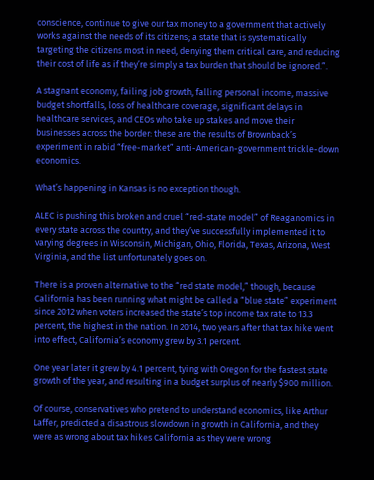conscience, continue to give our tax money to a government that actively works against the needs of its citizens; a state that is systematically targeting the citizens most in need, denying them critical care, and reducing their cost of life as if they’re simply a tax burden that should be ignored.”.

A stagnant economy, failing job growth, falling personal income, massive budget shortfalls, loss of healthcare coverage, significant delays in healthcare services, and CEOs who take up stakes and move their businesses across the border: these are the results of Brownback’s experiment in rabid “free-market” anti-American-government trickle-down economics.

What’s happening in Kansas is no exception though.

ALEC is pushing this broken and cruel “red-state model” of Reaganomics in every state across the country, and they’ve successfully implemented it to varying degrees in Wisconsin, Michigan, Ohio, Florida, Texas, Arizona, West Virginia, and the list unfortunately goes on.

There is a proven alternative to the “red state model,” though, because California has been running what might be called a “blue state” experiment since 2012 when voters increased the state’s top income tax rate to 13.3 percent, the highest in the nation. In 2014, two years after that tax hike went into effect, California’s economy grew by 3.1 percent.

One year later it grew by 4.1 percent, tying with Oregon for the fastest state growth of the year, and resulting in a budget surplus of nearly $900 million.

Of course, conservatives who pretend to understand economics, like Arthur Laffer, predicted a disastrous slowdown in growth in California, and they were as wrong about tax hikes California as they were wrong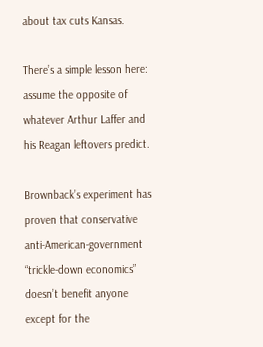about tax cuts Kansas.

There’s a simple lesson here: assume the opposite of whatever Arthur Laffer and his Reagan leftovers predict.

Brownback’s experiment has proven that conservative anti-American-government “trickle-down economics” doesn’t benefit anyone except for the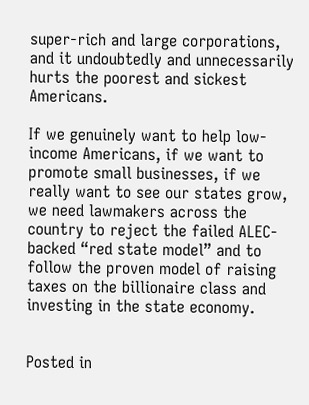super-rich and large corporations, and it undoubtedly and unnecessarily hurts the poorest and sickest Americans.

If we genuinely want to help low-income Americans, if we want to promote small businesses, if we really want to see our states grow, we need lawmakers across the country to reject the failed ALEC-backed “red state model” and to follow the proven model of raising taxes on the billionaire class and investing in the state economy.


Posted in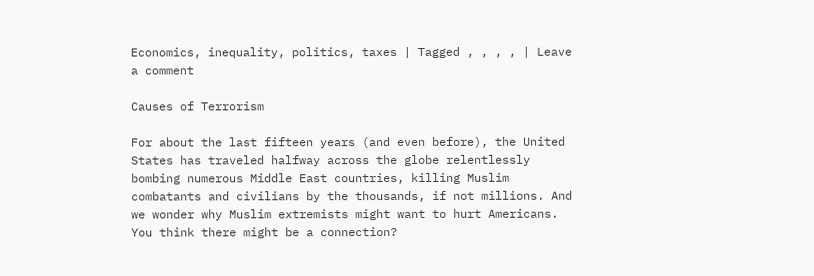Economics, inequality, politics, taxes | Tagged , , , , | Leave a comment

Causes of Terrorism

For about the last fifteen years (and even before), the United States has traveled halfway across the globe relentlessly bombing numerous Middle East countries, killing Muslim combatants and civilians by the thousands, if not millions. And we wonder why Muslim extremists might want to hurt Americans. You think there might be a connection?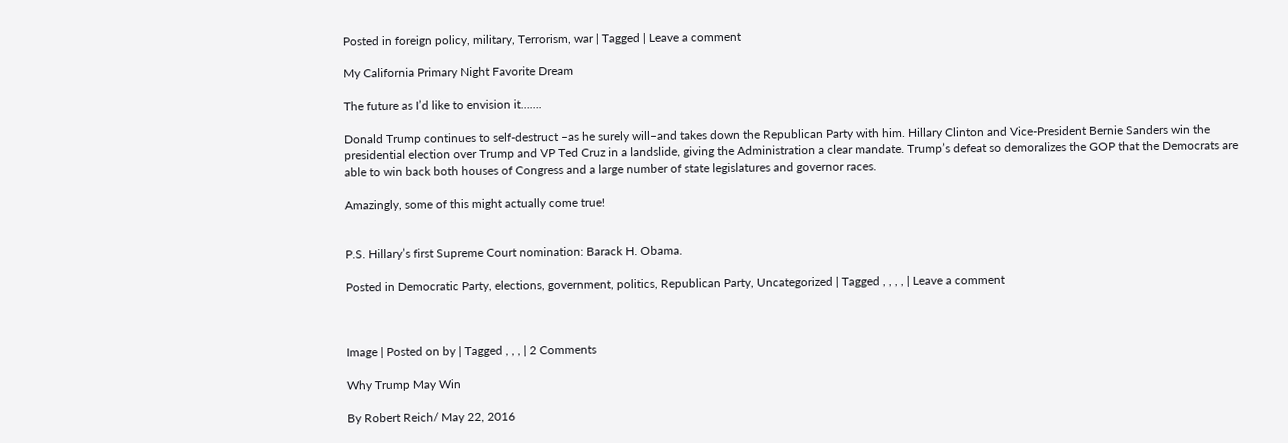Posted in foreign policy, military, Terrorism, war | Tagged | Leave a comment

My California Primary Night Favorite Dream

The future as I’d like to envision it…….

Donald Trump continues to self-destruct –as he surely will–and takes down the Republican Party with him. Hillary Clinton and Vice-President Bernie Sanders win the presidential election over Trump and VP Ted Cruz in a landslide, giving the Administration a clear mandate. Trump’s defeat so demoralizes the GOP that the Democrats are able to win back both houses of Congress and a large number of state legislatures and governor races.

Amazingly, some of this might actually come true!


P.S. Hillary’s first Supreme Court nomination: Barack H. Obama.

Posted in Democratic Party, elections, government, politics, Republican Party, Uncategorized | Tagged , , , , | Leave a comment



Image | Posted on by | Tagged , , , | 2 Comments

Why Trump May Win

By Robert Reich/ May 22, 2016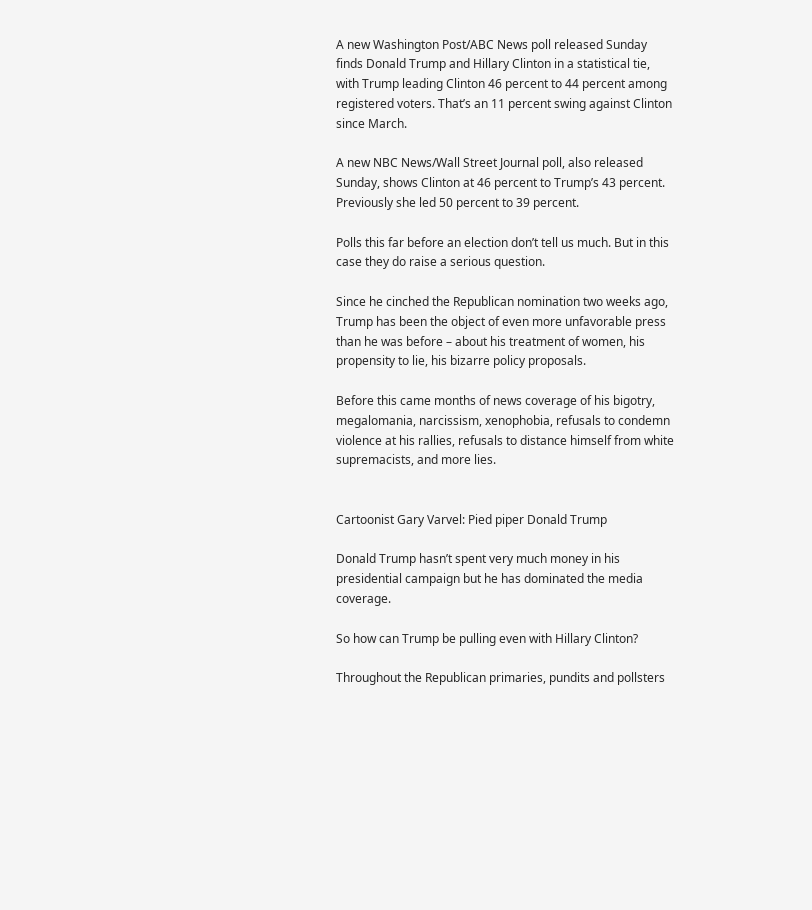A new Washington Post/ABC News poll released Sunday finds Donald Trump and Hillary Clinton in a statistical tie, with Trump leading Clinton 46 percent to 44 percent among registered voters. That’s an 11 percent swing against Clinton since March.

A new NBC News/Wall Street Journal poll, also released Sunday, shows Clinton at 46 percent to Trump’s 43 percent. Previously she led 50 percent to 39 percent.

Polls this far before an election don’t tell us much. But in this case they do raise a serious question.

Since he cinched the Republican nomination two weeks ago, Trump has been the object of even more unfavorable press than he was before – about his treatment of women, his propensity to lie, his bizarre policy proposals.

Before this came months of news coverage of his bigotry, megalomania, narcissism, xenophobia, refusals to condemn violence at his rallies, refusals to distance himself from white supremacists, and more lies.


Cartoonist Gary Varvel: Pied piper Donald Trump

Donald Trump hasn’t spent very much money in his presidential campaign but he has dominated the media coverage.

So how can Trump be pulling even with Hillary Clinton?

Throughout the Republican primaries, pundits and pollsters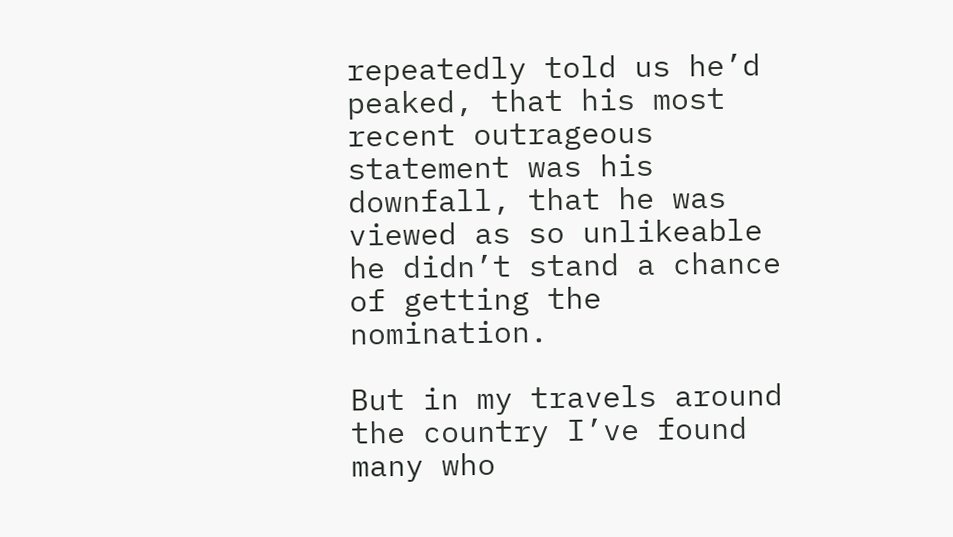repeatedly told us he’d peaked, that his most recent outrageous statement was his downfall, that he was viewed as so unlikeable he didn’t stand a chance of getting the nomination.

But in my travels around the country I’ve found many who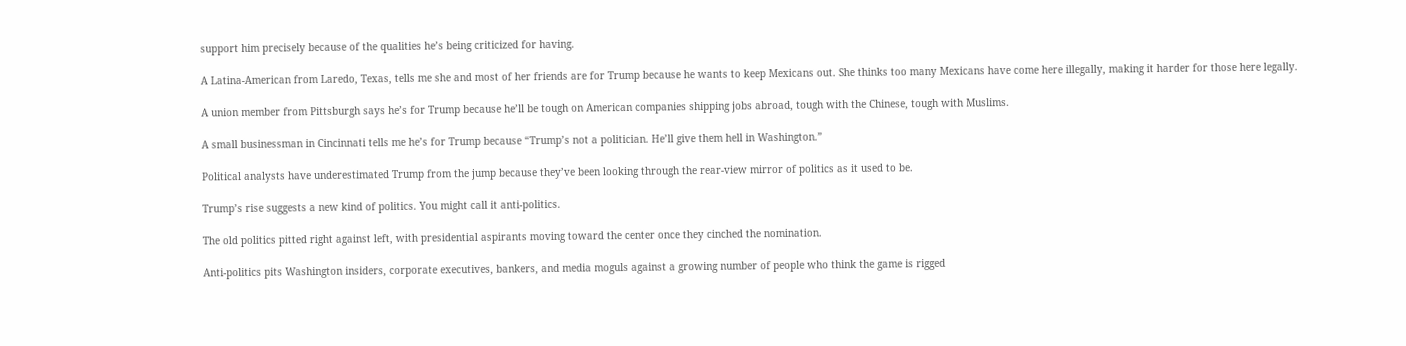support him precisely because of the qualities he’s being criticized for having.

A Latina-American from Laredo, Texas, tells me she and most of her friends are for Trump because he wants to keep Mexicans out. She thinks too many Mexicans have come here illegally, making it harder for those here legally.

A union member from Pittsburgh says he’s for Trump because he’ll be tough on American companies shipping jobs abroad, tough with the Chinese, tough with Muslims.

A small businessman in Cincinnati tells me he’s for Trump because “Trump’s not a politician. He’ll give them hell in Washington.”

Political analysts have underestimated Trump from the jump because they’ve been looking through the rear-view mirror of politics as it used to be.

Trump’s rise suggests a new kind of politics. You might call it anti-politics.

The old politics pitted right against left, with presidential aspirants moving toward the center once they cinched the nomination.

Anti-politics pits Washington insiders, corporate executives, bankers, and media moguls against a growing number of people who think the game is rigged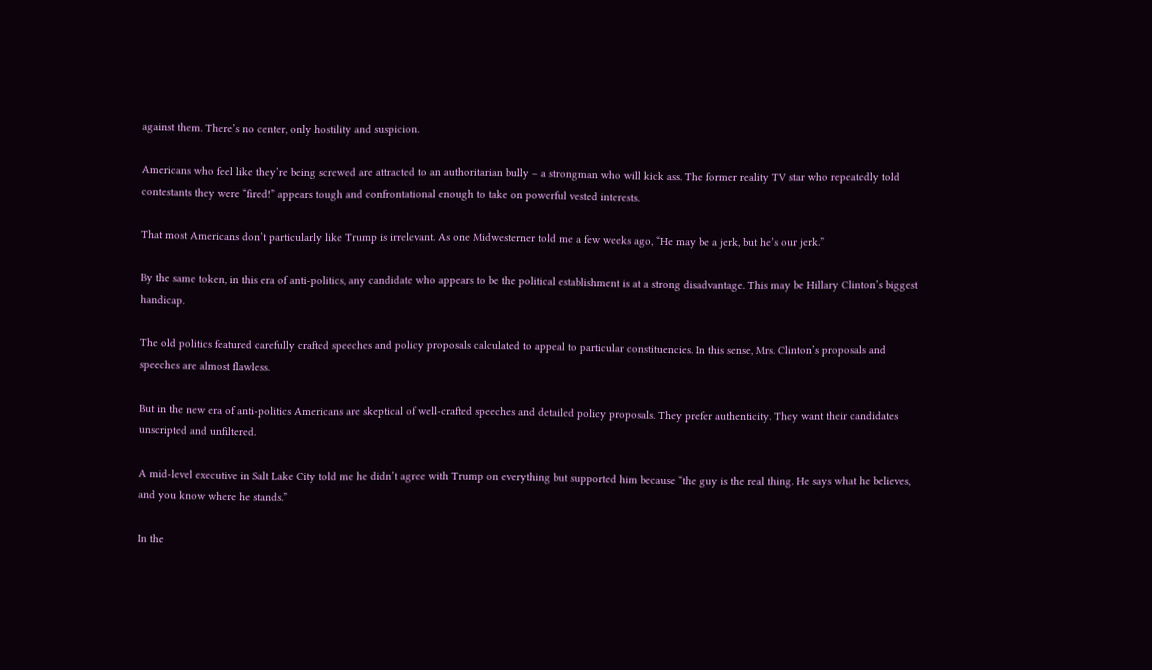against them. There’s no center, only hostility and suspicion.

Americans who feel like they’re being screwed are attracted to an authoritarian bully – a strongman who will kick ass. The former reality TV star who repeatedly told contestants they were “fired!” appears tough and confrontational enough to take on powerful vested interests.

That most Americans don’t particularly like Trump is irrelevant. As one Midwesterner told me a few weeks ago, “He may be a jerk, but he’s our jerk.”

By the same token, in this era of anti-politics, any candidate who appears to be the political establishment is at a strong disadvantage. This may be Hillary Clinton’s biggest handicap.

The old politics featured carefully crafted speeches and policy proposals calculated to appeal to particular constituencies. In this sense, Mrs. Clinton’s proposals and speeches are almost flawless.

But in the new era of anti-politics Americans are skeptical of well-crafted speeches and detailed policy proposals. They prefer authenticity. They want their candidates unscripted and unfiltered.

A mid-level executive in Salt Lake City told me he didn’t agree with Trump on everything but supported him because “the guy is the real thing. He says what he believes, and you know where he stands.”

In the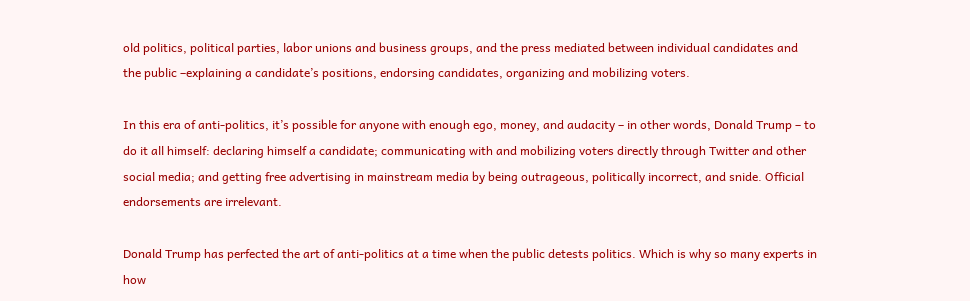old politics, political parties, labor unions and business groups, and the press mediated between individual candidates and the public –explaining a candidate’s positions, endorsing candidates, organizing and mobilizing voters.

In this era of anti-politics, it’s possible for anyone with enough ego, money, and audacity – in other words, Donald Trump – to do it all himself: declaring himself a candidate; communicating with and mobilizing voters directly through Twitter and other social media; and getting free advertising in mainstream media by being outrageous, politically incorrect, and snide. Official endorsements are irrelevant.

Donald Trump has perfected the art of anti-politics at a time when the public detests politics. Which is why so many experts in how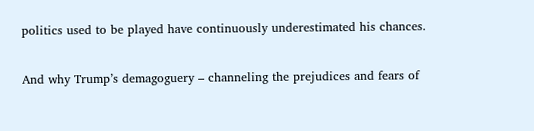politics used to be played have continuously underestimated his chances.

And why Trump’s demagoguery – channeling the prejudices and fears of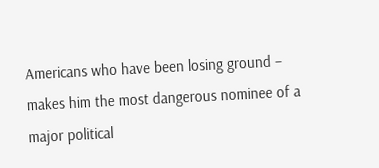Americans who have been losing ground – makes him the most dangerous nominee of a major political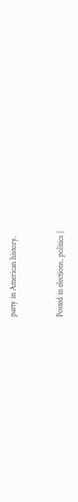party in American history.


Posted in elections, politics |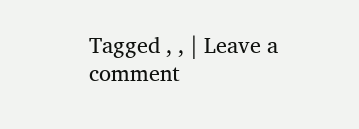Tagged , , | Leave a comment